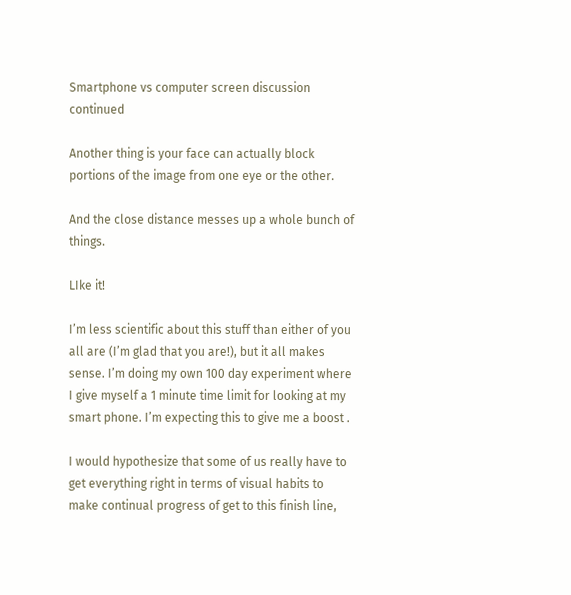Smartphone vs computer screen discussion continued

Another thing is your face can actually block portions of the image from one eye or the other.

And the close distance messes up a whole bunch of things.

LIke it!

I’m less scientific about this stuff than either of you all are (I’m glad that you are!), but it all makes sense. I’m doing my own 100 day experiment where I give myself a 1 minute time limit for looking at my smart phone. I’m expecting this to give me a boost .

I would hypothesize that some of us really have to get everything right in terms of visual habits to make continual progress of get to this finish line,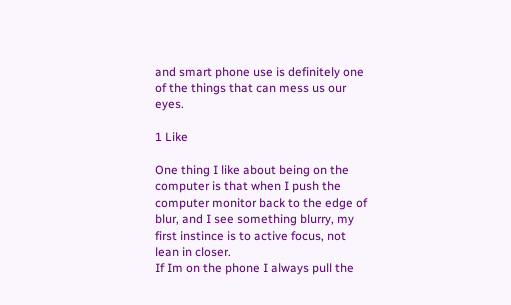and smart phone use is definitely one of the things that can mess us our eyes.

1 Like

One thing I like about being on the computer is that when I push the computer monitor back to the edge of blur, and I see something blurry, my first instince is to active focus, not lean in closer.
If Im on the phone I always pull the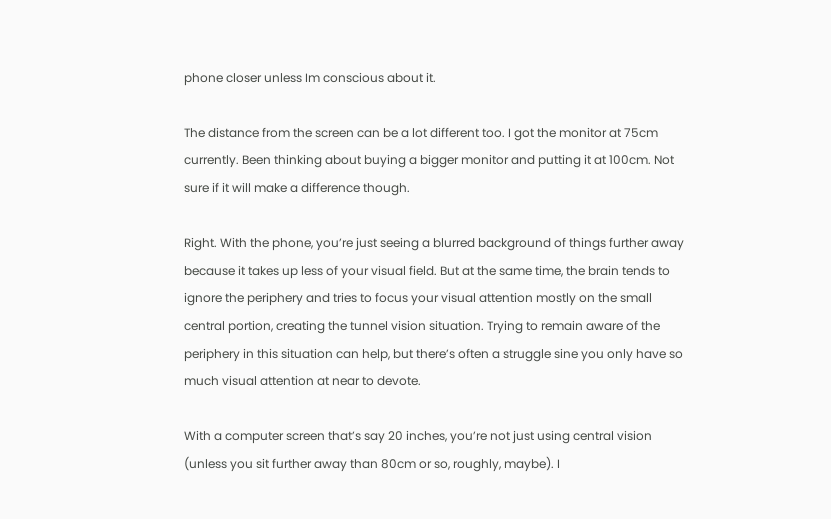phone closer unless Im conscious about it.

The distance from the screen can be a lot different too. I got the monitor at 75cm currently. Been thinking about buying a bigger monitor and putting it at 100cm. Not sure if it will make a difference though.

Right. With the phone, you’re just seeing a blurred background of things further away because it takes up less of your visual field. But at the same time, the brain tends to ignore the periphery and tries to focus your visual attention mostly on the small central portion, creating the tunnel vision situation. Trying to remain aware of the periphery in this situation can help, but there’s often a struggle sine you only have so much visual attention at near to devote.

With a computer screen that’s say 20 inches, you’re not just using central vision (unless you sit further away than 80cm or so, roughly, maybe). I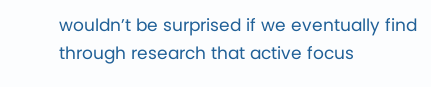wouldn’t be surprised if we eventually find through research that active focus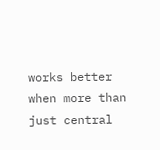works better when more than just central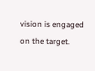vision is engaged on the target.